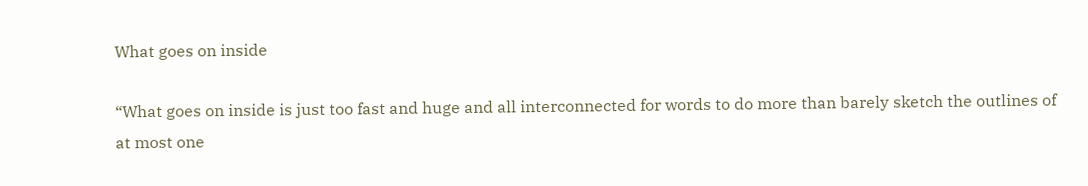What goes on inside

“What goes on inside is just too fast and huge and all interconnected for words to do more than barely sketch the outlines of at most one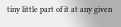tiny little part of it at any given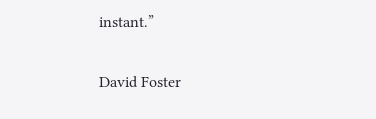instant.”

David Foster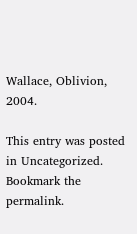Wallace, Oblivion, 2004.

This entry was posted in Uncategorized. Bookmark the permalink.